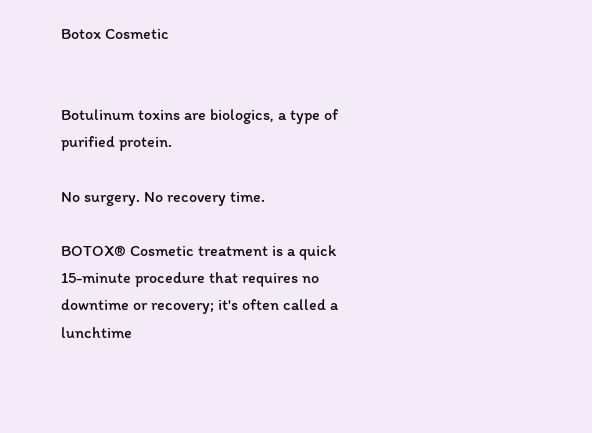Botox Cosmetic


Botulinum toxins are biologics, a type of purified protein.

No surgery. No recovery time.

BOTOX® Cosmetic treatment is a quick 15-minute procedure that requires no downtime or recovery; it's often called a lunchtime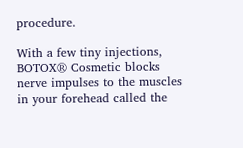procedure.

With a few tiny injections, BOTOX® Cosmetic blocks nerve impulses to the muscles in your forehead called the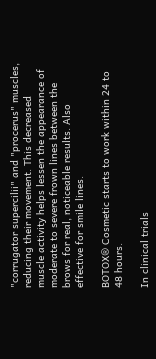"corrugator supercilii" and "procerus" muscles, reducing their movement. This decreased muscle activity helps lessen the appearance of moderate to severe frown lines between the brows for real, noticeable results. Also effective for smile lines.

BOTOX® Cosmetic starts to work within 24 to 48 hours.

In clinical trials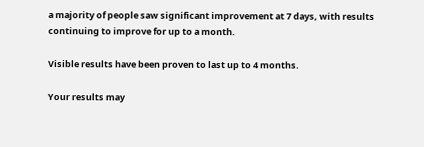a majority of people saw significant improvement at 7 days, with results continuing to improve for up to a month.

Visible results have been proven to last up to 4 months.

Your results may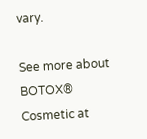vary.

See more about BOTOX® Cosmetic at